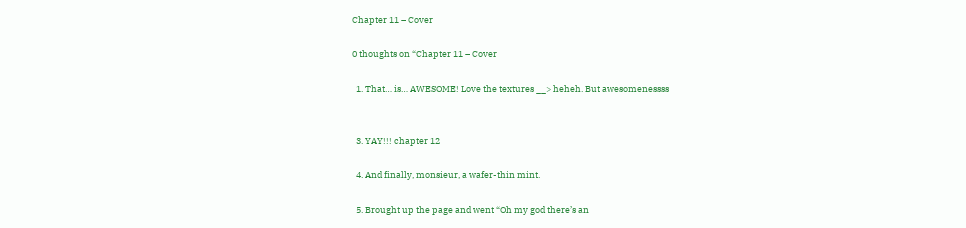Chapter 11 – Cover

0 thoughts on “Chapter 11 – Cover

  1. That… is… AWESOME! Love the textures __> heheh. But awesomenessss


  3. YAY!!! chapter 12

  4. And finally, monsieur, a wafer-thin mint.

  5. Brought up the page and went “Oh my god there’s an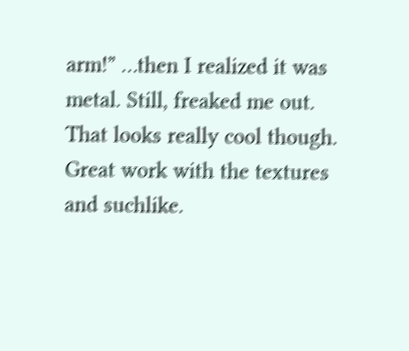arm!” …then I realized it was metal. Still, freaked me out. That looks really cool though. Great work with the textures and suchlike.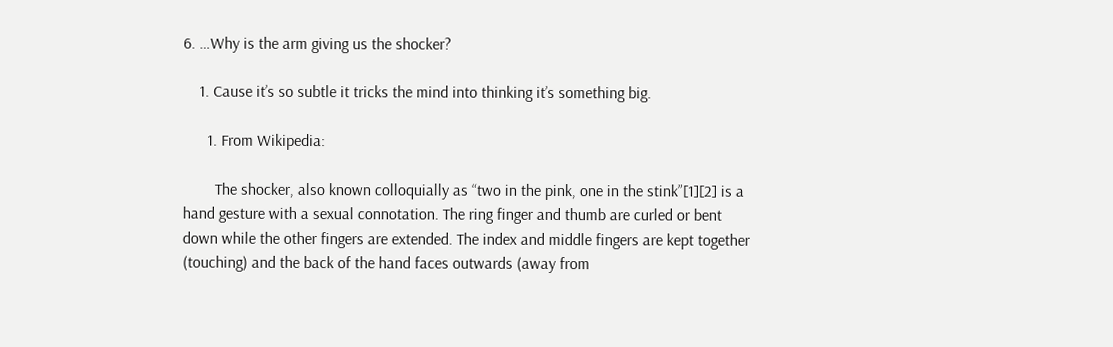6. …Why is the arm giving us the shocker?

    1. Cause it’s so subtle it tricks the mind into thinking it’s something big.

      1. From Wikipedia:

        The shocker, also known colloquially as “two in the pink, one in the stink”[1][2] is a hand gesture with a sexual connotation. The ring finger and thumb are curled or bent down while the other fingers are extended. The index and middle fingers are kept together (touching) and the back of the hand faces outwards (away from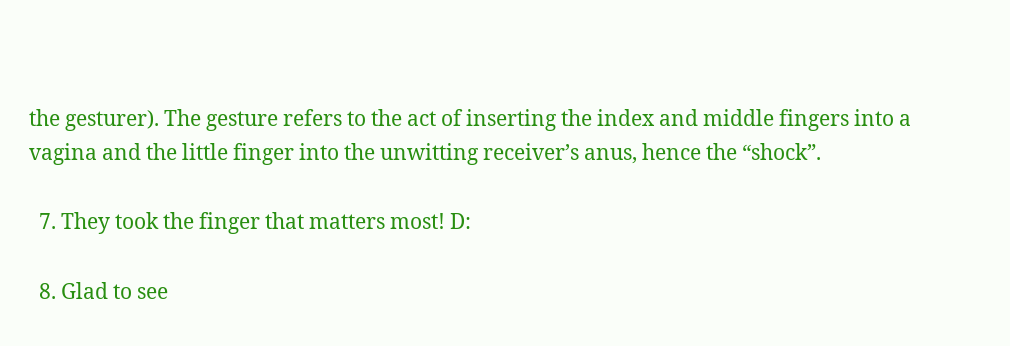the gesturer). The gesture refers to the act of inserting the index and middle fingers into a vagina and the little finger into the unwitting receiver’s anus, hence the “shock”.

  7. They took the finger that matters most! D:

  8. Glad to see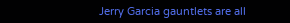Jerry Garcia gauntlets are all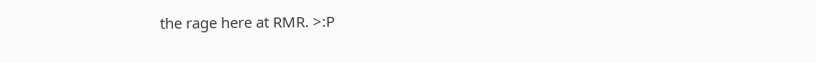the rage here at RMR. >:P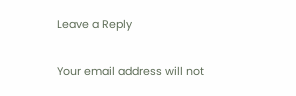Leave a Reply

Your email address will not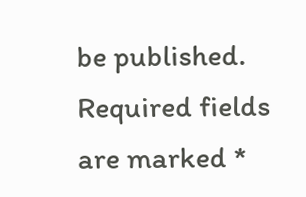be published. Required fields are marked *